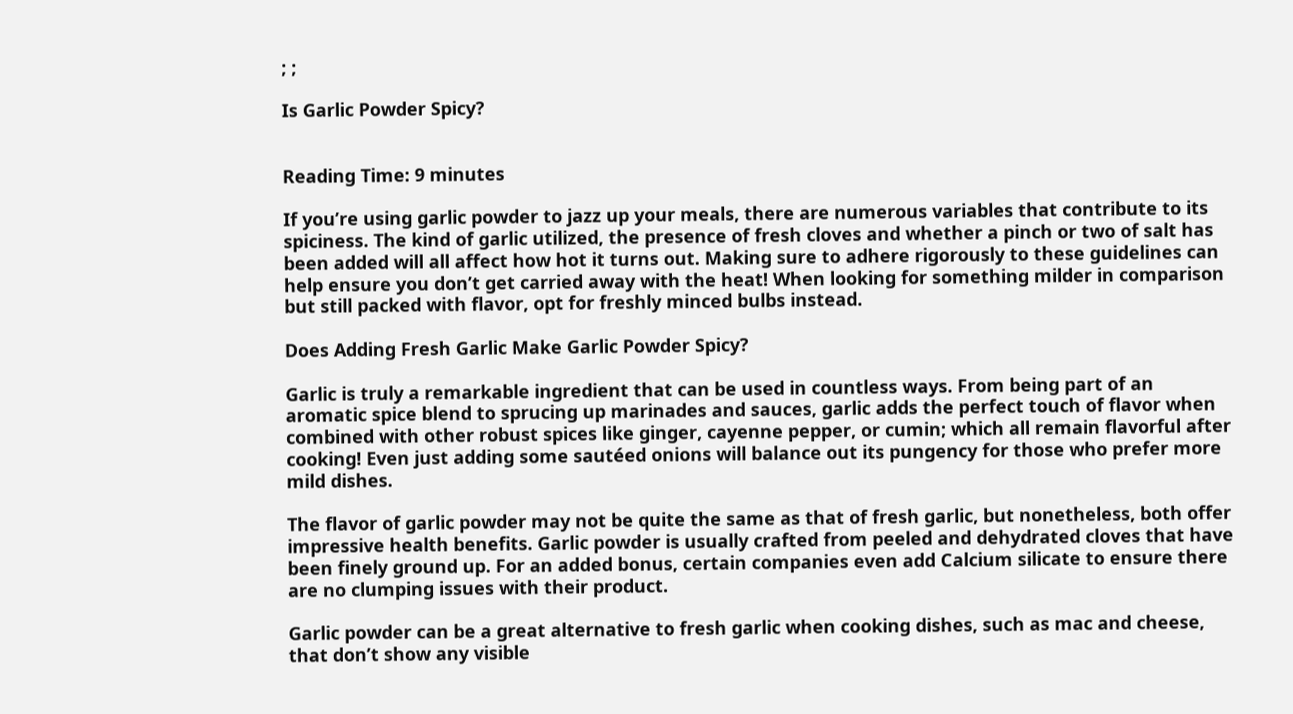; ;

Is Garlic Powder Spicy?


Reading Time: 9 minutes

If you’re using garlic powder to jazz up your meals, there are numerous variables that contribute to its spiciness. The kind of garlic utilized, the presence of fresh cloves and whether a pinch or two of salt has been added will all affect how hot it turns out. Making sure to adhere rigorously to these guidelines can help ensure you don’t get carried away with the heat! When looking for something milder in comparison but still packed with flavor, opt for freshly minced bulbs instead.

Does Adding Fresh Garlic Make Garlic Powder Spicy?

Garlic is truly a remarkable ingredient that can be used in countless ways. From being part of an aromatic spice blend to sprucing up marinades and sauces, garlic adds the perfect touch of flavor when combined with other robust spices like ginger, cayenne pepper, or cumin; which all remain flavorful after cooking! Even just adding some sautéed onions will balance out its pungency for those who prefer more mild dishes.

The flavor of garlic powder may not be quite the same as that of fresh garlic, but nonetheless, both offer impressive health benefits. Garlic powder is usually crafted from peeled and dehydrated cloves that have been finely ground up. For an added bonus, certain companies even add Calcium silicate to ensure there are no clumping issues with their product.

Garlic powder can be a great alternative to fresh garlic when cooking dishes, such as mac and cheese, that don’t show any visible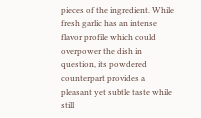pieces of the ingredient. While fresh garlic has an intense flavor profile which could overpower the dish in question, its powdered counterpart provides a pleasant yet subtle taste while still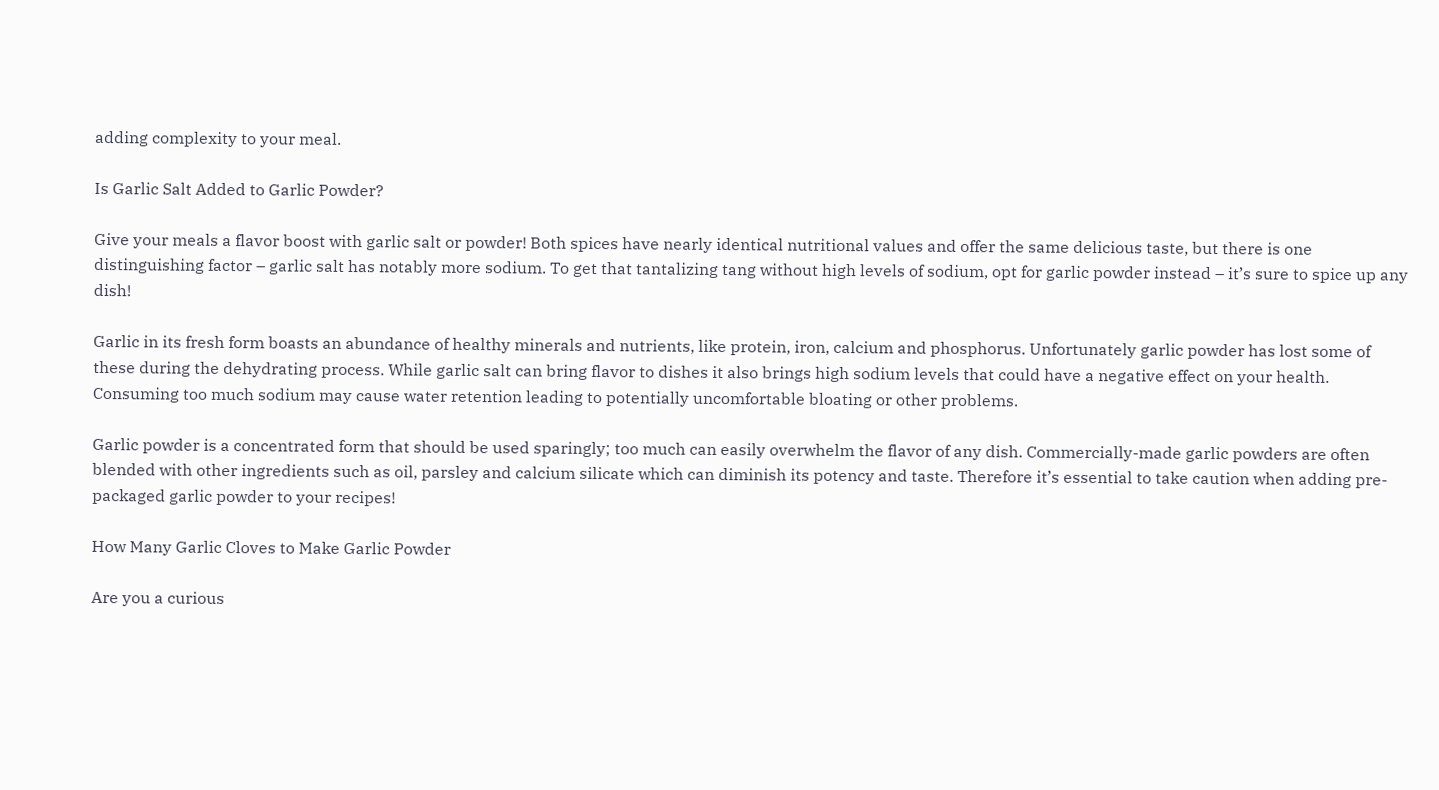adding complexity to your meal.

Is Garlic Salt Added to Garlic Powder?

Give your meals a flavor boost with garlic salt or powder! Both spices have nearly identical nutritional values and offer the same delicious taste, but there is one distinguishing factor – garlic salt has notably more sodium. To get that tantalizing tang without high levels of sodium, opt for garlic powder instead – it’s sure to spice up any dish!

Garlic in its fresh form boasts an abundance of healthy minerals and nutrients, like protein, iron, calcium and phosphorus. Unfortunately garlic powder has lost some of these during the dehydrating process. While garlic salt can bring flavor to dishes it also brings high sodium levels that could have a negative effect on your health. Consuming too much sodium may cause water retention leading to potentially uncomfortable bloating or other problems.

Garlic powder is a concentrated form that should be used sparingly; too much can easily overwhelm the flavor of any dish. Commercially-made garlic powders are often blended with other ingredients such as oil, parsley and calcium silicate which can diminish its potency and taste. Therefore it’s essential to take caution when adding pre-packaged garlic powder to your recipes!

How Many Garlic Cloves to Make Garlic Powder

Are you a curious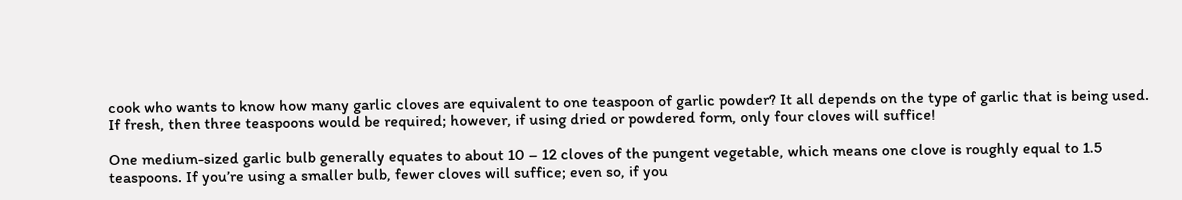cook who wants to know how many garlic cloves are equivalent to one teaspoon of garlic powder? It all depends on the type of garlic that is being used. If fresh, then three teaspoons would be required; however, if using dried or powdered form, only four cloves will suffice!

One medium-sized garlic bulb generally equates to about 10 – 12 cloves of the pungent vegetable, which means one clove is roughly equal to 1.5 teaspoons. If you’re using a smaller bulb, fewer cloves will suffice; even so, if you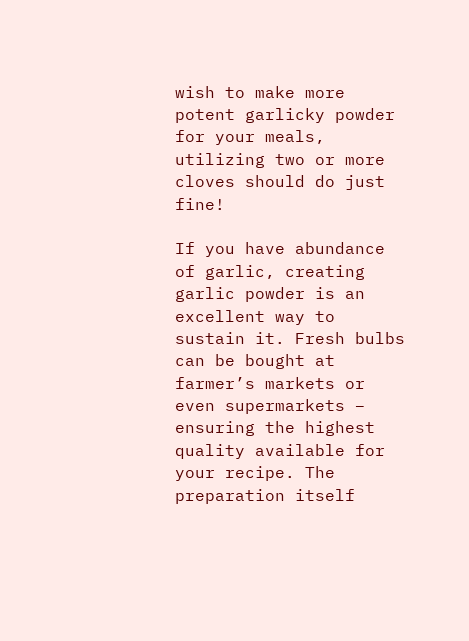wish to make more potent garlicky powder for your meals, utilizing two or more cloves should do just fine!

If you have abundance of garlic, creating garlic powder is an excellent way to sustain it. Fresh bulbs can be bought at farmer’s markets or even supermarkets – ensuring the highest quality available for your recipe. The preparation itself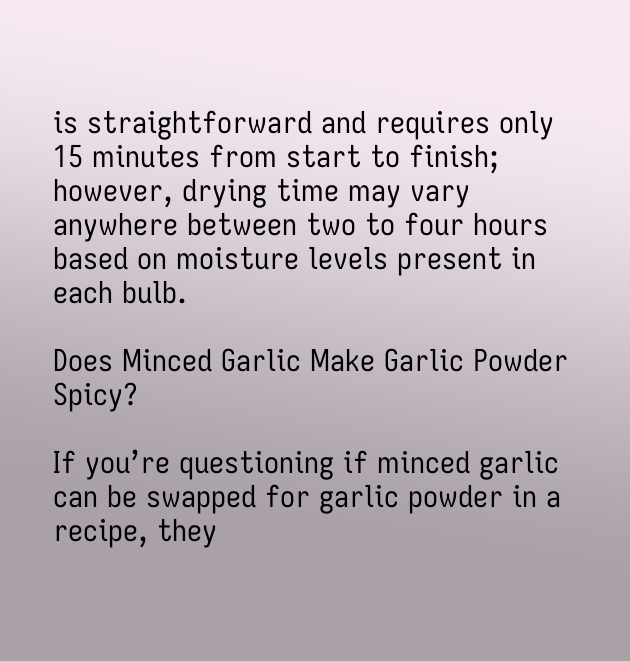is straightforward and requires only 15 minutes from start to finish; however, drying time may vary anywhere between two to four hours based on moisture levels present in each bulb.

Does Minced Garlic Make Garlic Powder Spicy?

If you’re questioning if minced garlic can be swapped for garlic powder in a recipe, they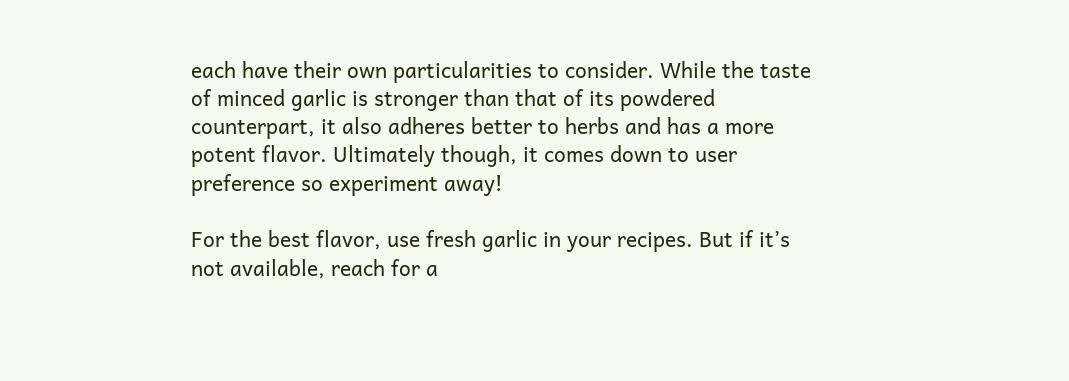each have their own particularities to consider. While the taste of minced garlic is stronger than that of its powdered counterpart, it also adheres better to herbs and has a more potent flavor. Ultimately though, it comes down to user preference so experiment away!

For the best flavor, use fresh garlic in your recipes. But if it’s not available, reach for a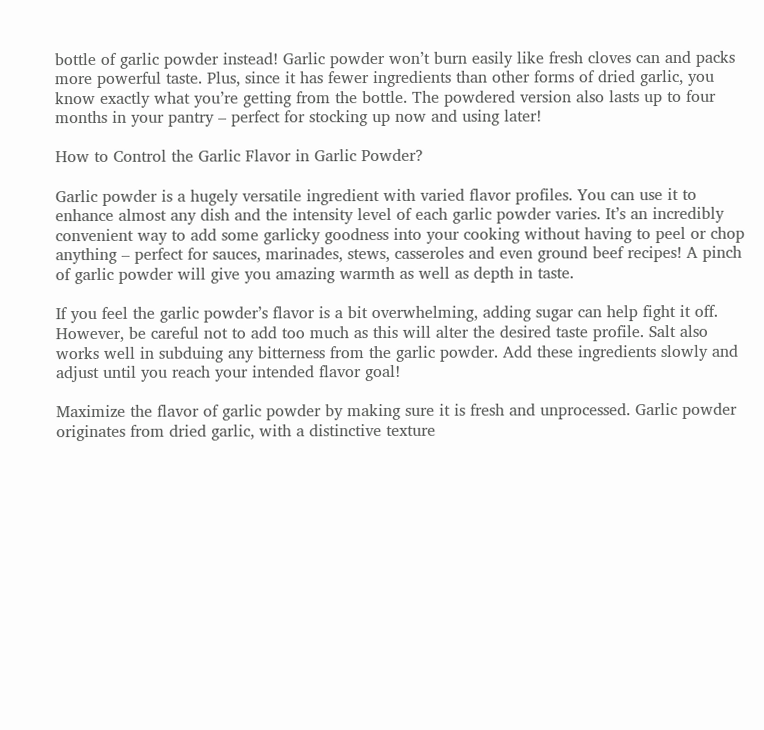bottle of garlic powder instead! Garlic powder won’t burn easily like fresh cloves can and packs more powerful taste. Plus, since it has fewer ingredients than other forms of dried garlic, you know exactly what you’re getting from the bottle. The powdered version also lasts up to four months in your pantry – perfect for stocking up now and using later!

How to Control the Garlic Flavor in Garlic Powder?

Garlic powder is a hugely versatile ingredient with varied flavor profiles. You can use it to enhance almost any dish and the intensity level of each garlic powder varies. It’s an incredibly convenient way to add some garlicky goodness into your cooking without having to peel or chop anything – perfect for sauces, marinades, stews, casseroles and even ground beef recipes! A pinch of garlic powder will give you amazing warmth as well as depth in taste.

If you feel the garlic powder’s flavor is a bit overwhelming, adding sugar can help fight it off. However, be careful not to add too much as this will alter the desired taste profile. Salt also works well in subduing any bitterness from the garlic powder. Add these ingredients slowly and adjust until you reach your intended flavor goal!

Maximize the flavor of garlic powder by making sure it is fresh and unprocessed. Garlic powder originates from dried garlic, with a distinctive texture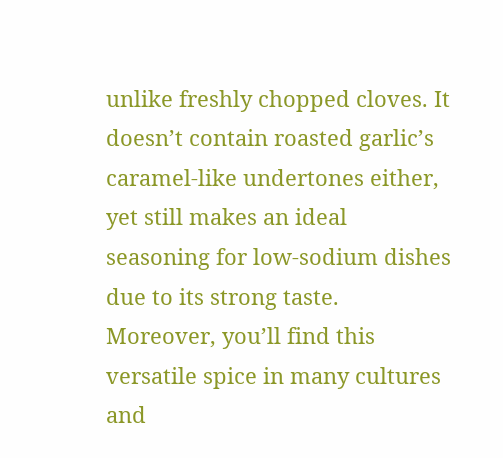unlike freshly chopped cloves. It doesn’t contain roasted garlic’s caramel-like undertones either, yet still makes an ideal seasoning for low-sodium dishes due to its strong taste. Moreover, you’ll find this versatile spice in many cultures and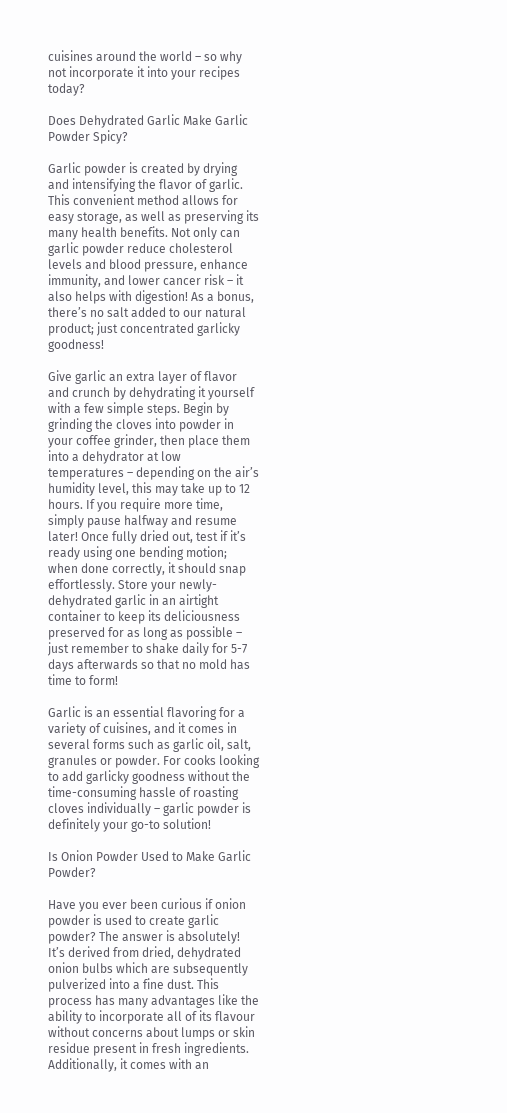cuisines around the world – so why not incorporate it into your recipes today?

Does Dehydrated Garlic Make Garlic Powder Spicy?

Garlic powder is created by drying and intensifying the flavor of garlic. This convenient method allows for easy storage, as well as preserving its many health benefits. Not only can garlic powder reduce cholesterol levels and blood pressure, enhance immunity, and lower cancer risk – it also helps with digestion! As a bonus, there’s no salt added to our natural product; just concentrated garlicky goodness!

Give garlic an extra layer of flavor and crunch by dehydrating it yourself with a few simple steps. Begin by grinding the cloves into powder in your coffee grinder, then place them into a dehydrator at low temperatures – depending on the air’s humidity level, this may take up to 12 hours. If you require more time, simply pause halfway and resume later! Once fully dried out, test if it’s ready using one bending motion; when done correctly, it should snap effortlessly. Store your newly-dehydrated garlic in an airtight container to keep its deliciousness preserved for as long as possible – just remember to shake daily for 5-7 days afterwards so that no mold has time to form!

Garlic is an essential flavoring for a variety of cuisines, and it comes in several forms such as garlic oil, salt, granules or powder. For cooks looking to add garlicky goodness without the time-consuming hassle of roasting cloves individually – garlic powder is definitely your go-to solution!

Is Onion Powder Used to Make Garlic Powder?

Have you ever been curious if onion powder is used to create garlic powder? The answer is absolutely! It’s derived from dried, dehydrated onion bulbs which are subsequently pulverized into a fine dust. This process has many advantages like the ability to incorporate all of its flavour without concerns about lumps or skin residue present in fresh ingredients. Additionally, it comes with an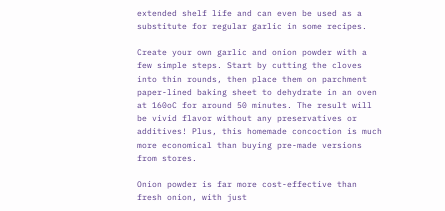extended shelf life and can even be used as a substitute for regular garlic in some recipes.

Create your own garlic and onion powder with a few simple steps. Start by cutting the cloves into thin rounds, then place them on parchment paper-lined baking sheet to dehydrate in an oven at 160oC for around 50 minutes. The result will be vivid flavor without any preservatives or additives! Plus, this homemade concoction is much more economical than buying pre-made versions from stores.

Onion powder is far more cost-effective than fresh onion, with just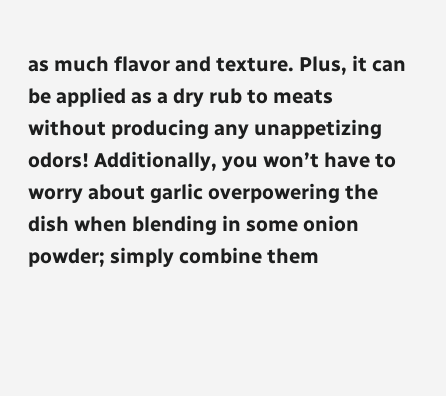as much flavor and texture. Plus, it can be applied as a dry rub to meats without producing any unappetizing odors! Additionally, you won’t have to worry about garlic overpowering the dish when blending in some onion powder; simply combine them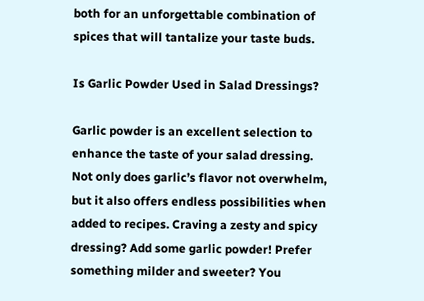both for an unforgettable combination of spices that will tantalize your taste buds.

Is Garlic Powder Used in Salad Dressings?

Garlic powder is an excellent selection to enhance the taste of your salad dressing. Not only does garlic’s flavor not overwhelm, but it also offers endless possibilities when added to recipes. Craving a zesty and spicy dressing? Add some garlic powder! Prefer something milder and sweeter? You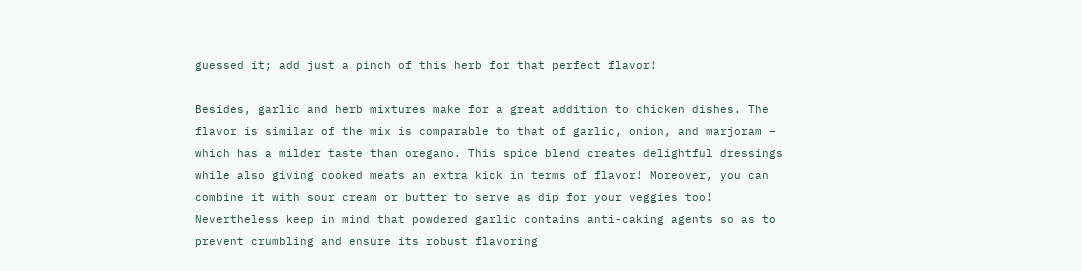guessed it; add just a pinch of this herb for that perfect flavor!

Besides, garlic and herb mixtures make for a great addition to chicken dishes. The flavor is similar of the mix is comparable to that of garlic, onion, and marjoram – which has a milder taste than oregano. This spice blend creates delightful dressings while also giving cooked meats an extra kick in terms of flavor! Moreover, you can combine it with sour cream or butter to serve as dip for your veggies too! Nevertheless keep in mind that powdered garlic contains anti-caking agents so as to prevent crumbling and ensure its robust flavoring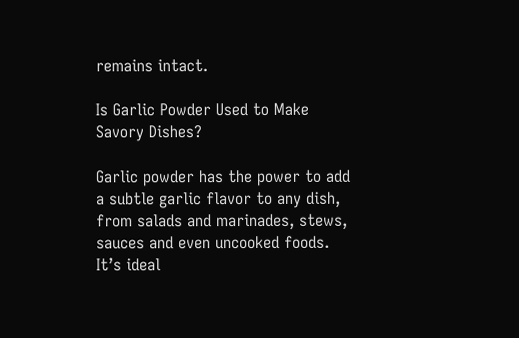remains intact.

Is Garlic Powder Used to Make Savory Dishes?

Garlic powder has the power to add a subtle garlic flavor to any dish, from salads and marinades, stews, sauces and even uncooked foods. It’s ideal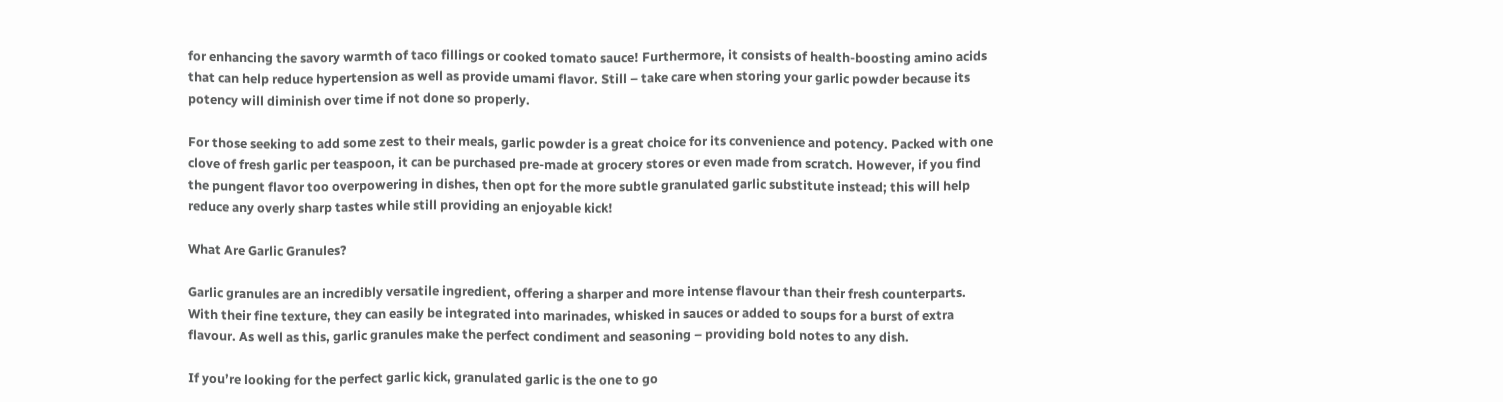for enhancing the savory warmth of taco fillings or cooked tomato sauce! Furthermore, it consists of health-boosting amino acids that can help reduce hypertension as well as provide umami flavor. Still – take care when storing your garlic powder because its potency will diminish over time if not done so properly.

For those seeking to add some zest to their meals, garlic powder is a great choice for its convenience and potency. Packed with one clove of fresh garlic per teaspoon, it can be purchased pre-made at grocery stores or even made from scratch. However, if you find the pungent flavor too overpowering in dishes, then opt for the more subtle granulated garlic substitute instead; this will help reduce any overly sharp tastes while still providing an enjoyable kick!

What Are Garlic Granules?

Garlic granules are an incredibly versatile ingredient, offering a sharper and more intense flavour than their fresh counterparts. With their fine texture, they can easily be integrated into marinades, whisked in sauces or added to soups for a burst of extra flavour. As well as this, garlic granules make the perfect condiment and seasoning – providing bold notes to any dish.

If you’re looking for the perfect garlic kick, granulated garlic is the one to go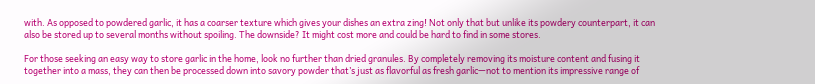with. As opposed to powdered garlic, it has a coarser texture which gives your dishes an extra zing! Not only that but unlike its powdery counterpart, it can also be stored up to several months without spoiling. The downside? It might cost more and could be hard to find in some stores.

For those seeking an easy way to store garlic in the home, look no further than dried granules. By completely removing its moisture content and fusing it together into a mass, they can then be processed down into savory powder that’s just as flavorful as fresh garlic—not to mention its impressive range of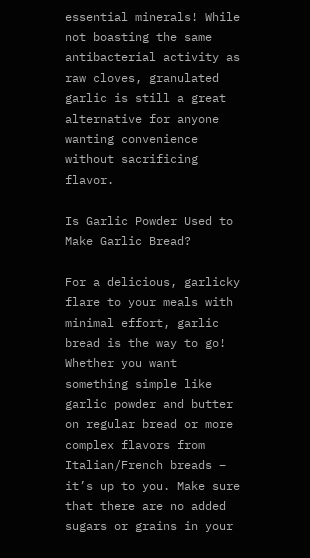essential minerals! While not boasting the same antibacterial activity as raw cloves, granulated garlic is still a great alternative for anyone wanting convenience without sacrificing flavor.

Is Garlic Powder Used to Make Garlic Bread?

For a delicious, garlicky flare to your meals with minimal effort, garlic bread is the way to go! Whether you want something simple like garlic powder and butter on regular bread or more complex flavors from Italian/French breads – it’s up to you. Make sure that there are no added sugars or grains in your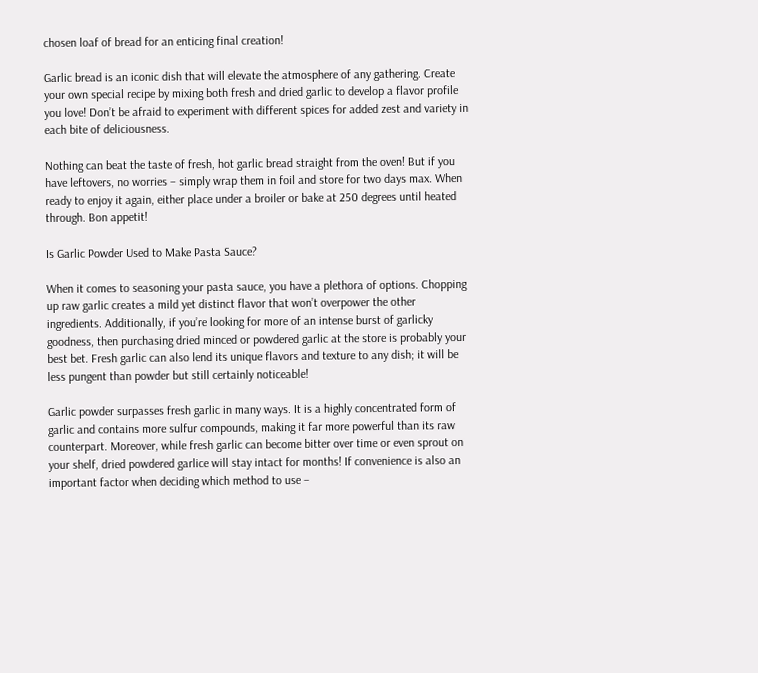chosen loaf of bread for an enticing final creation!

Garlic bread is an iconic dish that will elevate the atmosphere of any gathering. Create your own special recipe by mixing both fresh and dried garlic to develop a flavor profile you love! Don’t be afraid to experiment with different spices for added zest and variety in each bite of deliciousness.

Nothing can beat the taste of fresh, hot garlic bread straight from the oven! But if you have leftovers, no worries – simply wrap them in foil and store for two days max. When ready to enjoy it again, either place under a broiler or bake at 250 degrees until heated through. Bon appetit!

Is Garlic Powder Used to Make Pasta Sauce?

When it comes to seasoning your pasta sauce, you have a plethora of options. Chopping up raw garlic creates a mild yet distinct flavor that won’t overpower the other ingredients. Additionally, if you’re looking for more of an intense burst of garlicky goodness, then purchasing dried minced or powdered garlic at the store is probably your best bet. Fresh garlic can also lend its unique flavors and texture to any dish; it will be less pungent than powder but still certainly noticeable!

Garlic powder surpasses fresh garlic in many ways. It is a highly concentrated form of garlic and contains more sulfur compounds, making it far more powerful than its raw counterpart. Moreover, while fresh garlic can become bitter over time or even sprout on your shelf, dried powdered garlice will stay intact for months! If convenience is also an important factor when deciding which method to use –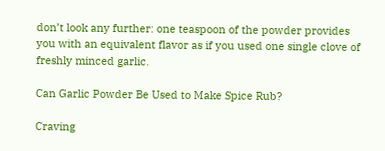don’t look any further: one teaspoon of the powder provides you with an equivalent flavor as if you used one single clove of freshly minced garlic.

Can Garlic Powder Be Used to Make Spice Rub?

Craving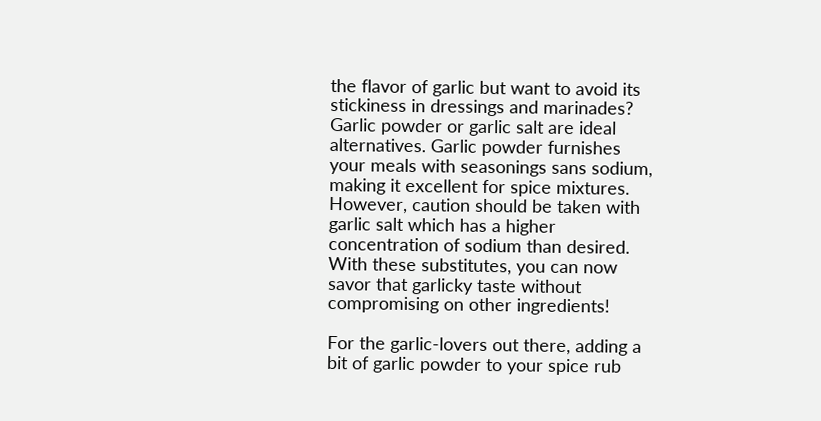the flavor of garlic but want to avoid its stickiness in dressings and marinades? Garlic powder or garlic salt are ideal alternatives. Garlic powder furnishes your meals with seasonings sans sodium, making it excellent for spice mixtures. However, caution should be taken with garlic salt which has a higher concentration of sodium than desired. With these substitutes, you can now savor that garlicky taste without compromising on other ingredients!

For the garlic-lovers out there, adding a bit of garlic powder to your spice rub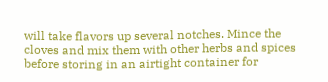will take flavors up several notches. Mince the cloves and mix them with other herbs and spices before storing in an airtight container for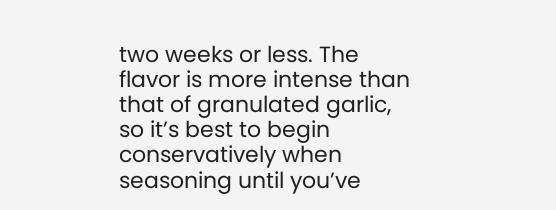two weeks or less. The flavor is more intense than that of granulated garlic, so it’s best to begin conservatively when seasoning until you’ve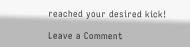reached your desired kick!

Leave a Comment